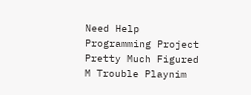Need Help Programming Project Pretty Much Figured M Trouble Playnim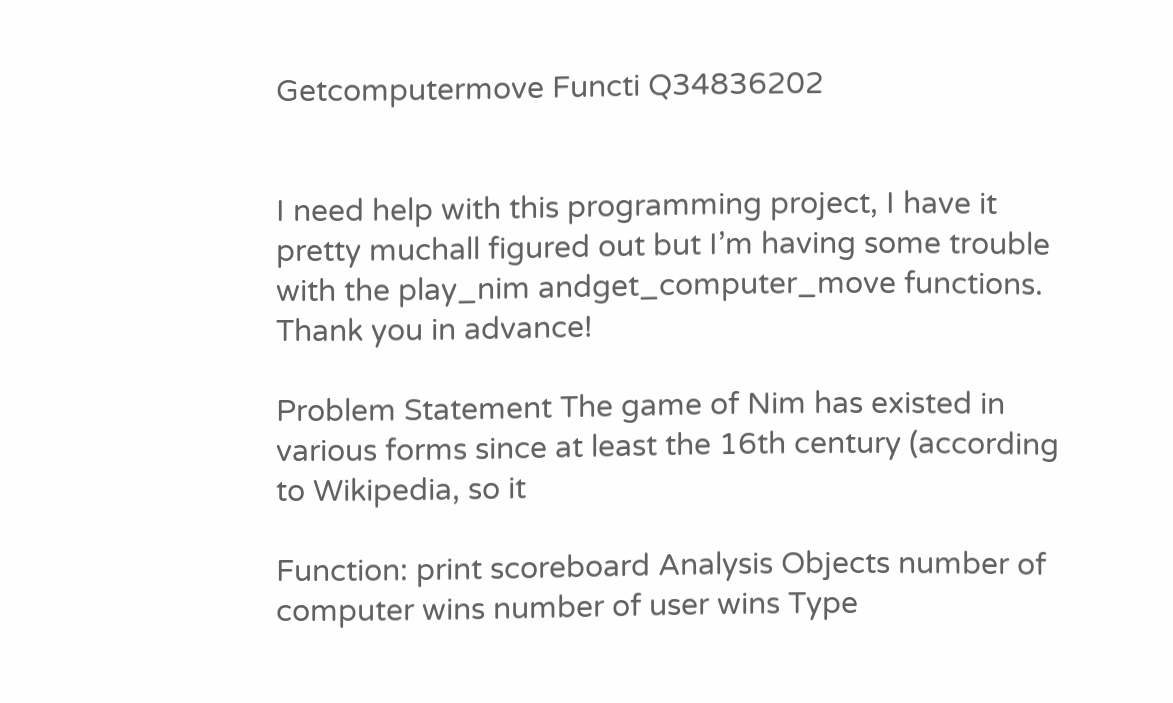Getcomputermove Functi Q34836202


I need help with this programming project, I have it pretty muchall figured out but I’m having some trouble with the play_nim andget_computer_move functions. Thank you in advance!

Problem Statement The game of Nim has existed in various forms since at least the 16th century (according to Wikipedia, so it

Function: print scoreboard Analysis Objects number of computer wins number of user wins Type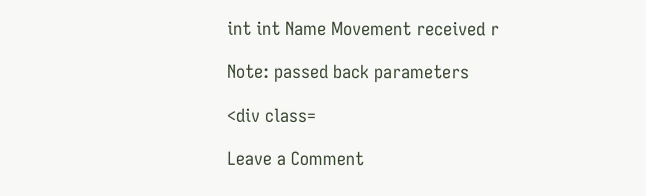int int Name Movement received r

Note: passed back parameters

<div class=

Leave a Comment